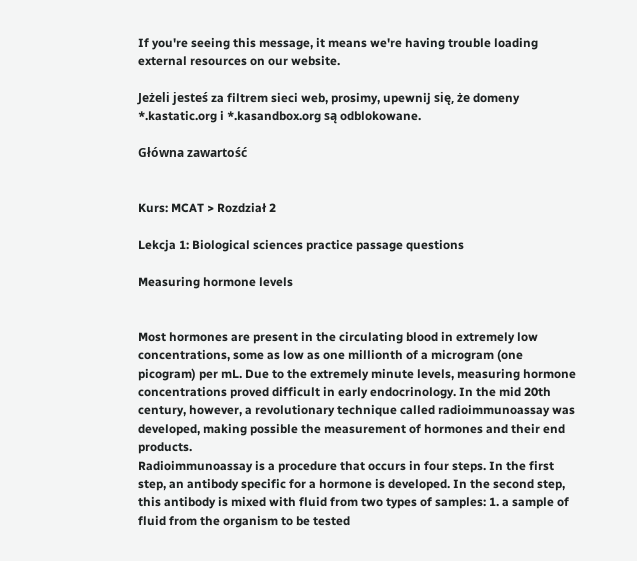If you're seeing this message, it means we're having trouble loading external resources on our website.

Jeżeli jesteś za filtrem sieci web, prosimy, upewnij się, że domeny *.kastatic.org i *.kasandbox.org są odblokowane.

Główna zawartość


Kurs: MCAT > Rozdział 2

Lekcja 1: Biological sciences practice passage questions

Measuring hormone levels


Most hormones are present in the circulating blood in extremely low concentrations, some as low as one millionth of a microgram (one picogram) per mL. Due to the extremely minute levels, measuring hormone concentrations proved difficult in early endocrinology. In the mid 20th century, however, a revolutionary technique called radioimmunoassay was developed, making possible the measurement of hormones and their end products.
Radioimmunoassay is a procedure that occurs in four steps. In the first step, an antibody specific for a hormone is developed. In the second step, this antibody is mixed with fluid from two types of samples: 1. a sample of fluid from the organism to be tested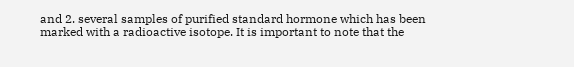and 2. several samples of purified standard hormone which has been marked with a radioactive isotope. It is important to note that the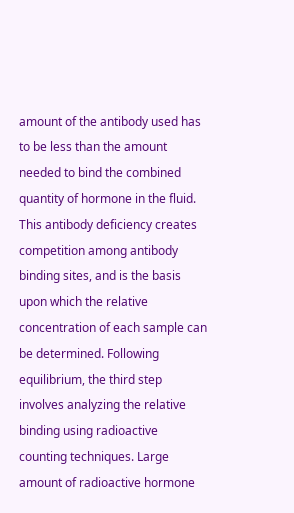amount of the antibody used has to be less than the amount needed to bind the combined quantity of hormone in the fluid. This antibody deficiency creates competition among antibody binding sites, and is the basis upon which the relative concentration of each sample can be determined. Following equilibrium, the third step involves analyzing the relative binding using radioactive counting techniques. Large amount of radioactive hormone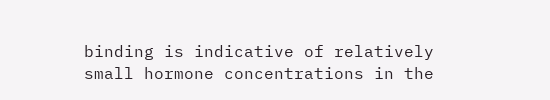binding is indicative of relatively small hormone concentrations in the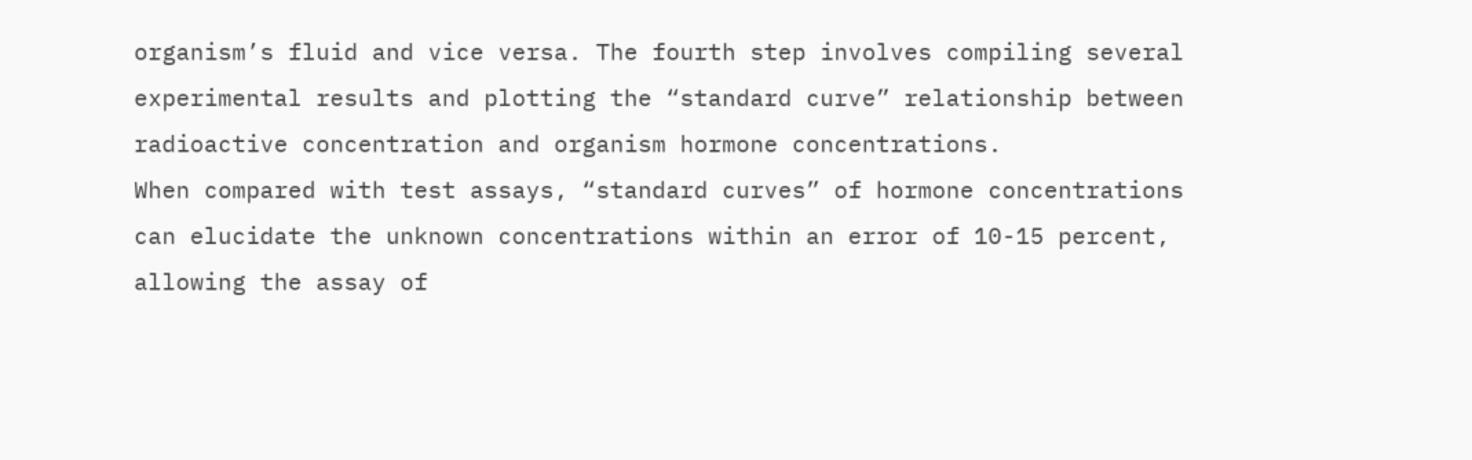organism’s fluid and vice versa. The fourth step involves compiling several experimental results and plotting the “standard curve” relationship between radioactive concentration and organism hormone concentrations.
When compared with test assays, “standard curves” of hormone concentrations can elucidate the unknown concentrations within an error of 10-15 percent, allowing the assay of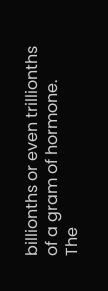billionths or even trillionths of a gram of hormone.
The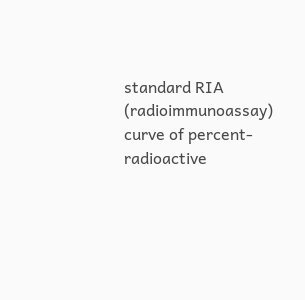standard RIA (radioimmunoassay) curve of percent-radioactive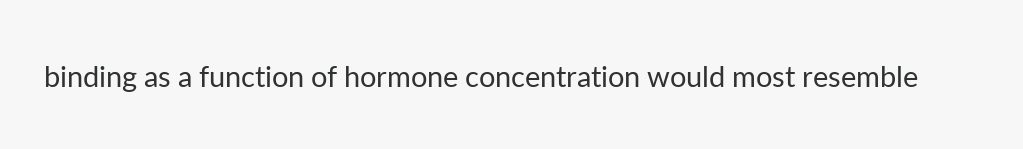binding as a function of hormone concentration would most resemble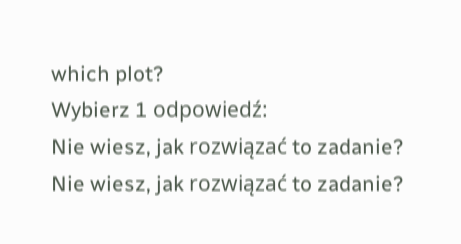which plot?
Wybierz 1 odpowiedź:
Nie wiesz, jak rozwiązać to zadanie?
Nie wiesz, jak rozwiązać to zadanie?